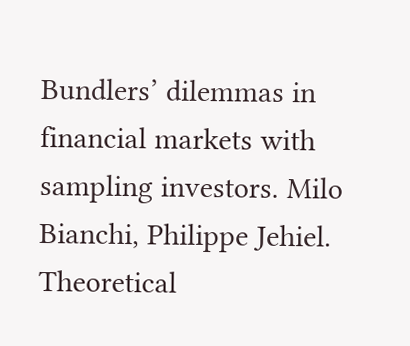Bundlers’ dilemmas in financial markets with sampling investors. Milo Bianchi, Philippe Jehiel. Theoretical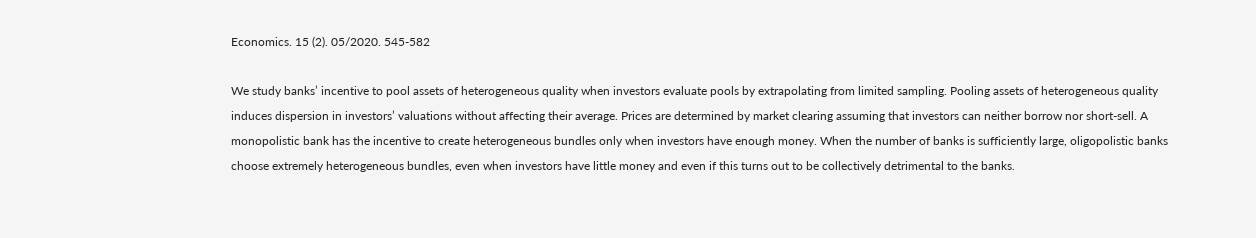Economics. 15 (2). 05/2020. 545-582

We study banks’ incentive to pool assets of heterogeneous quality when investors evaluate pools by extrapolating from limited sampling. Pooling assets of heterogeneous quality induces dispersion in investors’ valuations without affecting their average. Prices are determined by market clearing assuming that investors can neither borrow nor short‐sell. A monopolistic bank has the incentive to create heterogeneous bundles only when investors have enough money. When the number of banks is sufficiently large, oligopolistic banks choose extremely heterogeneous bundles, even when investors have little money and even if this turns out to be collectively detrimental to the banks.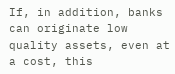If, in addition, banks can originate low quality assets, even at a cost, this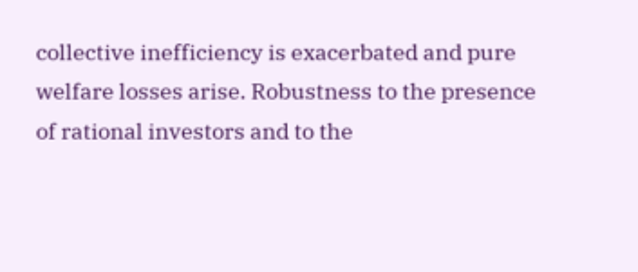collective inefficiency is exacerbated and pure welfare losses arise. Robustness to the presence of rational investors and to the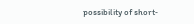possibility of short‐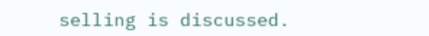selling is discussed.